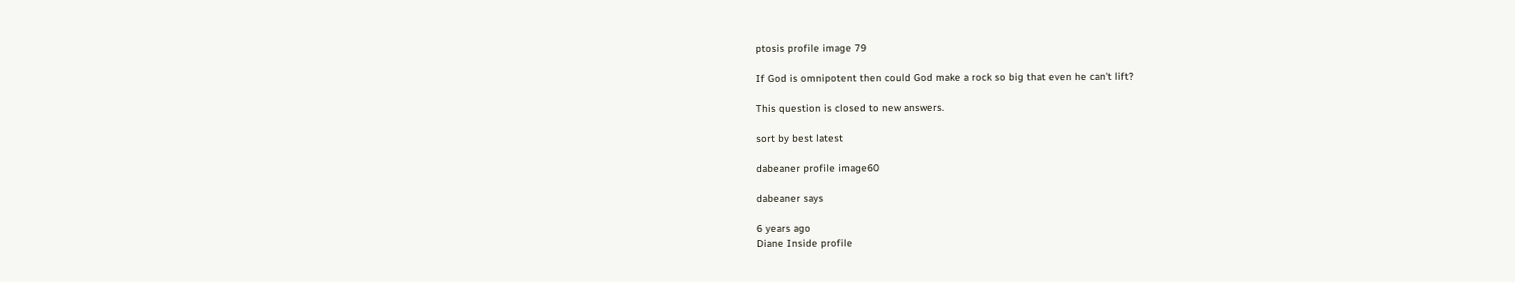ptosis profile image 79

If God is omnipotent then could God make a rock so big that even he can't lift?

This question is closed to new answers.

sort by best latest

dabeaner profile image60

dabeaner says

6 years ago
Diane Inside profile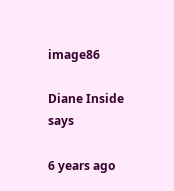image86

Diane Inside says

6 years ago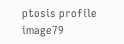ptosis profile image79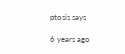ptosis says

6 years ago